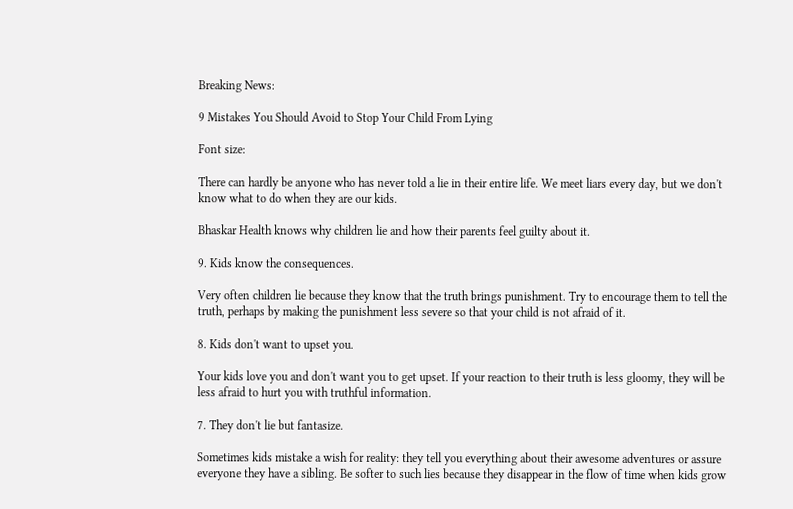Breaking News:

9 Mistakes You Should Avoid to Stop Your Child From Lying

Font size:

There can hardly be anyone who has never told a lie in their entire life. We meet liars every day, but we don't know what to do when they are our kids.

Bhaskar Health knows why children lie and how their parents feel guilty about it.

9. Kids know the consequences.

Very often children lie because they know that the truth brings punishment. Try to encourage them to tell the truth, perhaps by making the punishment less severe so that your child is not afraid of it.

8. Kids don't want to upset you.

Your kids love you and don't want you to get upset. If your reaction to their truth is less gloomy, they will be less afraid to hurt you with truthful information.

7. They don't lie but fantasize.

Sometimes kids mistake a wish for reality: they tell you everything about their awesome adventures or assure everyone they have a sibling. Be softer to such lies because they disappear in the flow of time when kids grow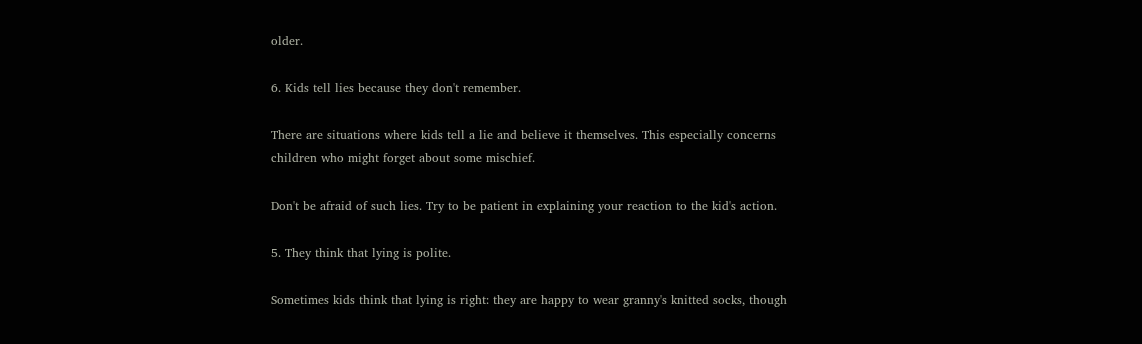older.

6. Kids tell lies because they don't remember.

There are situations where kids tell a lie and believe it themselves. This especially concerns children who might forget about some mischief.

Don't be afraid of such lies. Try to be patient in explaining your reaction to the kid's action.

5. They think that lying is polite.

Sometimes kids think that lying is right: they are happy to wear granny's knitted socks, though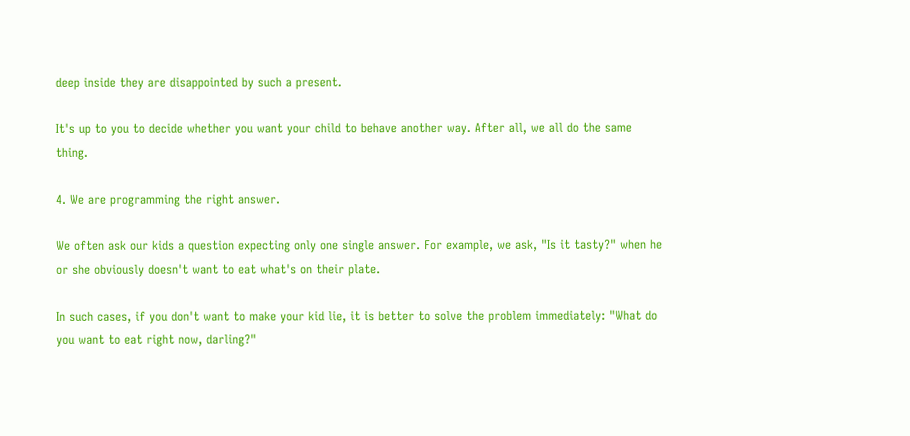deep inside they are disappointed by such a present.

It's up to you to decide whether you want your child to behave another way. After all, we all do the same thing.

4. We are programming the right answer.

We often ask our kids a question expecting only one single answer. For example, we ask, "Is it tasty?" when he or she obviously doesn't want to eat what's on their plate.

In such cases, if you don't want to make your kid lie, it is better to solve the problem immediately: "What do you want to eat right now, darling?"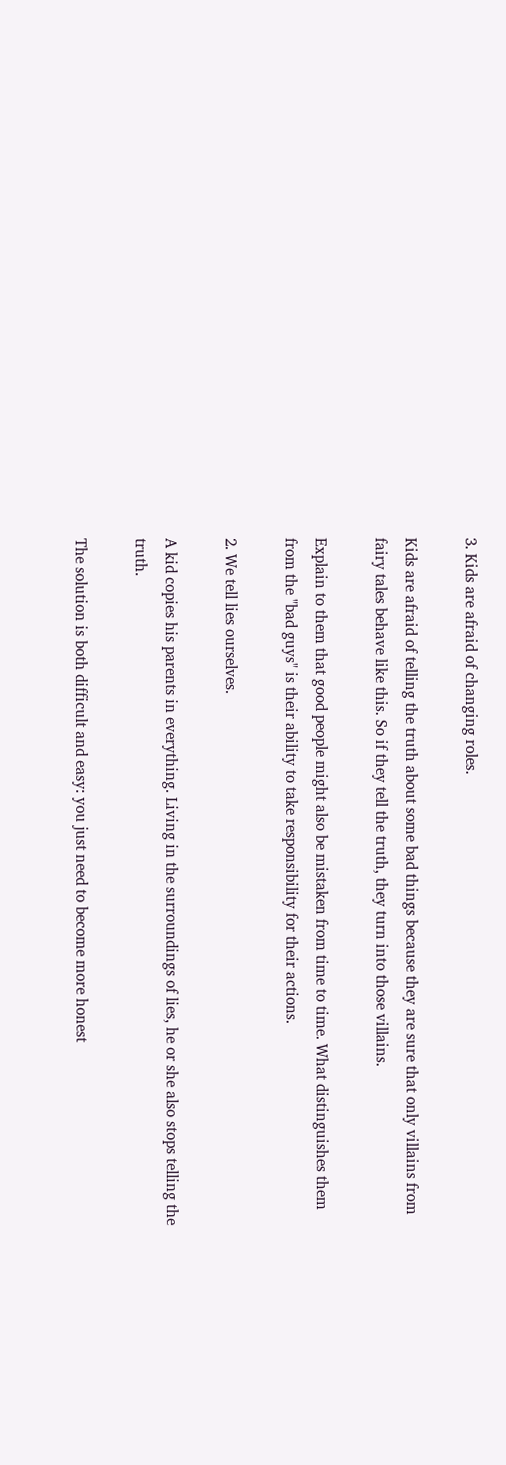3. Kids are afraid of changing roles.

Kids are afraid of telling the truth about some bad things because they are sure that only villains from fairy tales behave like this. So if they tell the truth, they turn into those villains.

Explain to them that good people might also be mistaken from time to time. What distinguishes them from the "bad guys" is their ability to take responsibility for their actions.

2. We tell lies ourselves.

A kid copies his parents in everything. Living in the surroundings of lies, he or she also stops telling the truth.

The solution is both difficult and easy: you just need to become more honest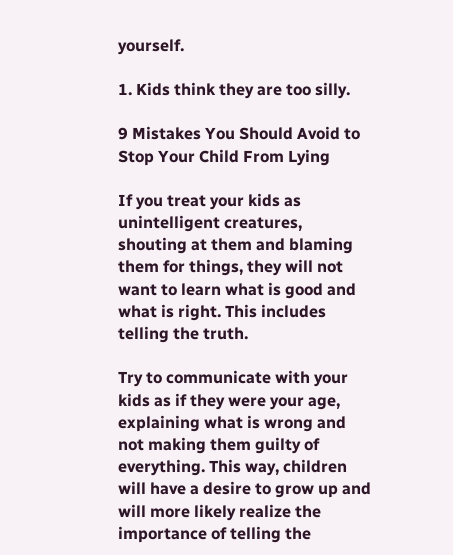yourself.

1. Kids think they are too silly.

9 Mistakes You Should Avoid to Stop Your Child From Lying

If you treat your kids as unintelligent creatures, shouting at them and blaming them for things, they will not want to learn what is good and what is right. This includes telling the truth.

Try to communicate with your kids as if they were your age, explaining what is wrong and not making them guilty of everything. This way, children will have a desire to grow up and will more likely realize the importance of telling the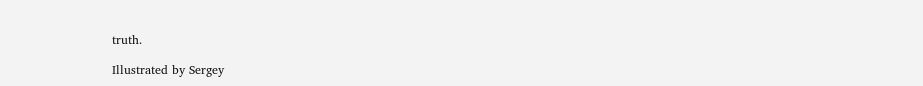truth.

Illustrated by Sergey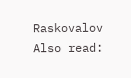Raskovalov
Also read: